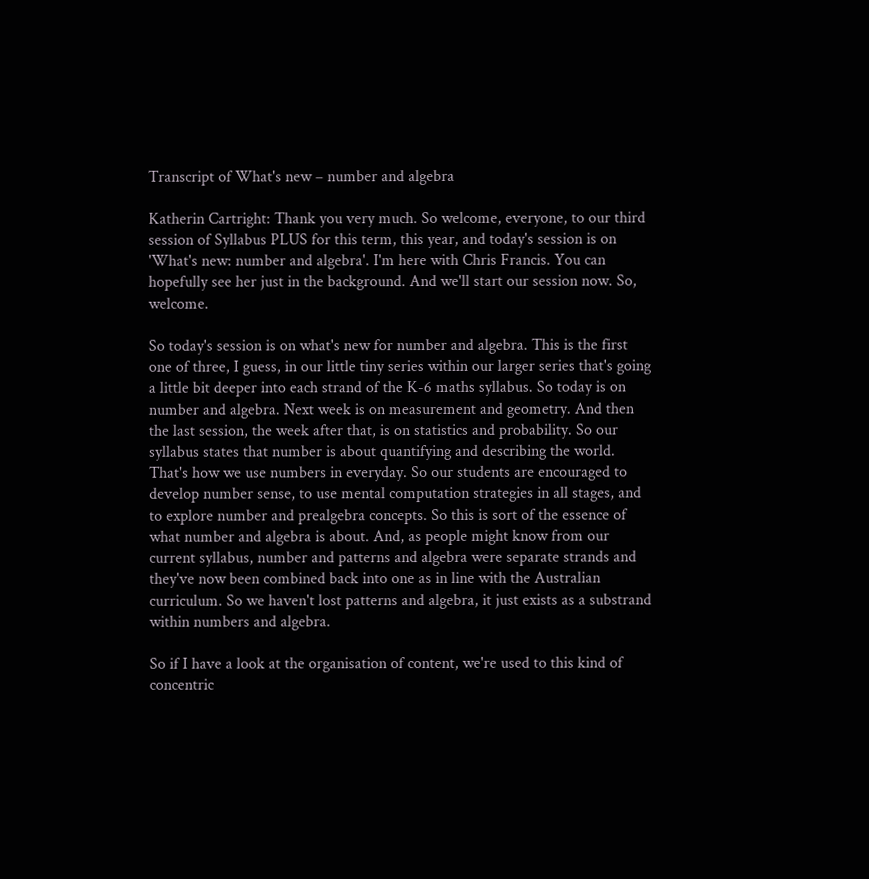Transcript of What's new – number and algebra

Katherin Cartright: Thank you very much. So welcome, everyone, to our third session of Syllabus PLUS for this term, this year, and today's session is on 'What's new: number and algebra'. I'm here with Chris Francis. You can hopefully see her just in the background. And we'll start our session now. So, welcome.

So today's session is on what's new for number and algebra. This is the first one of three, I guess, in our little tiny series within our larger series that's going a little bit deeper into each strand of the K-6 maths syllabus. So today is on number and algebra. Next week is on measurement and geometry. And then the last session, the week after that, is on statistics and probability. So our syllabus states that number is about quantifying and describing the world. That's how we use numbers in everyday. So our students are encouraged to develop number sense, to use mental computation strategies in all stages, and to explore number and prealgebra concepts. So this is sort of the essence of what number and algebra is about. And, as people might know from our current syllabus, number and patterns and algebra were separate strands and they've now been combined back into one as in line with the Australian curriculum. So we haven't lost patterns and algebra, it just exists as a substrand within numbers and algebra.

So if I have a look at the organisation of content, we're used to this kind of concentric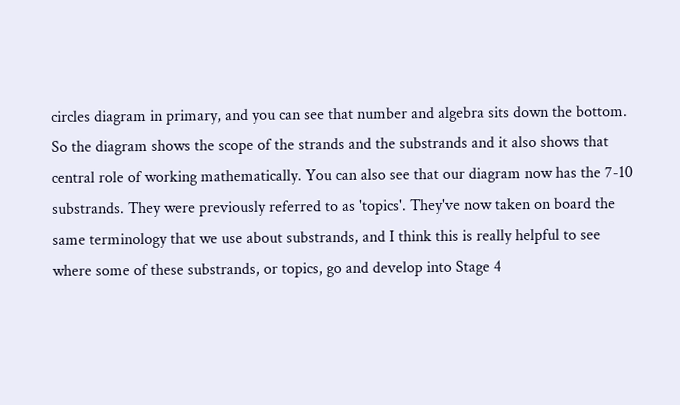circles diagram in primary, and you can see that number and algebra sits down the bottom. So the diagram shows the scope of the strands and the substrands and it also shows that central role of working mathematically. You can also see that our diagram now has the 7-10 substrands. They were previously referred to as 'topics'. They've now taken on board the same terminology that we use about substrands, and I think this is really helpful to see where some of these substrands, or topics, go and develop into Stage 4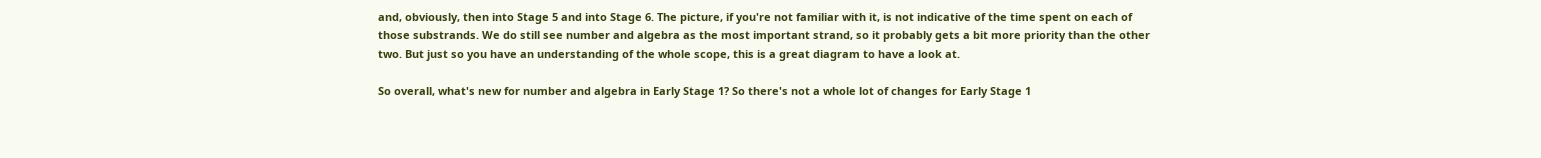and, obviously, then into Stage 5 and into Stage 6. The picture, if you're not familiar with it, is not indicative of the time spent on each of those substrands. We do still see number and algebra as the most important strand, so it probably gets a bit more priority than the other two. But just so you have an understanding of the whole scope, this is a great diagram to have a look at.

So overall, what's new for number and algebra in Early Stage 1? So there's not a whole lot of changes for Early Stage 1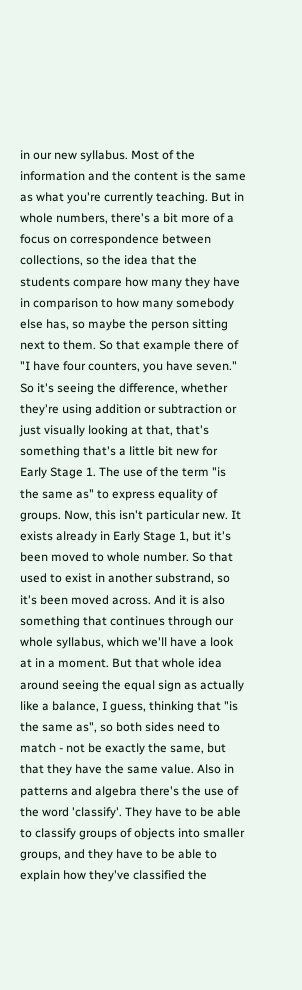in our new syllabus. Most of the information and the content is the same as what you're currently teaching. But in whole numbers, there's a bit more of a focus on correspondence between collections, so the idea that the students compare how many they have in comparison to how many somebody else has, so maybe the person sitting next to them. So that example there of "I have four counters, you have seven." So it's seeing the difference, whether they're using addition or subtraction or just visually looking at that, that's something that's a little bit new for Early Stage 1. The use of the term "is the same as" to express equality of groups. Now, this isn't particular new. It exists already in Early Stage 1, but it's been moved to whole number. So that used to exist in another substrand, so it's been moved across. And it is also something that continues through our whole syllabus, which we'll have a look at in a moment. But that whole idea around seeing the equal sign as actually like a balance, I guess, thinking that "is the same as", so both sides need to match - not be exactly the same, but that they have the same value. Also in patterns and algebra there's the use of the word 'classify'. They have to be able to classify groups of objects into smaller groups, and they have to be able to explain how they've classified the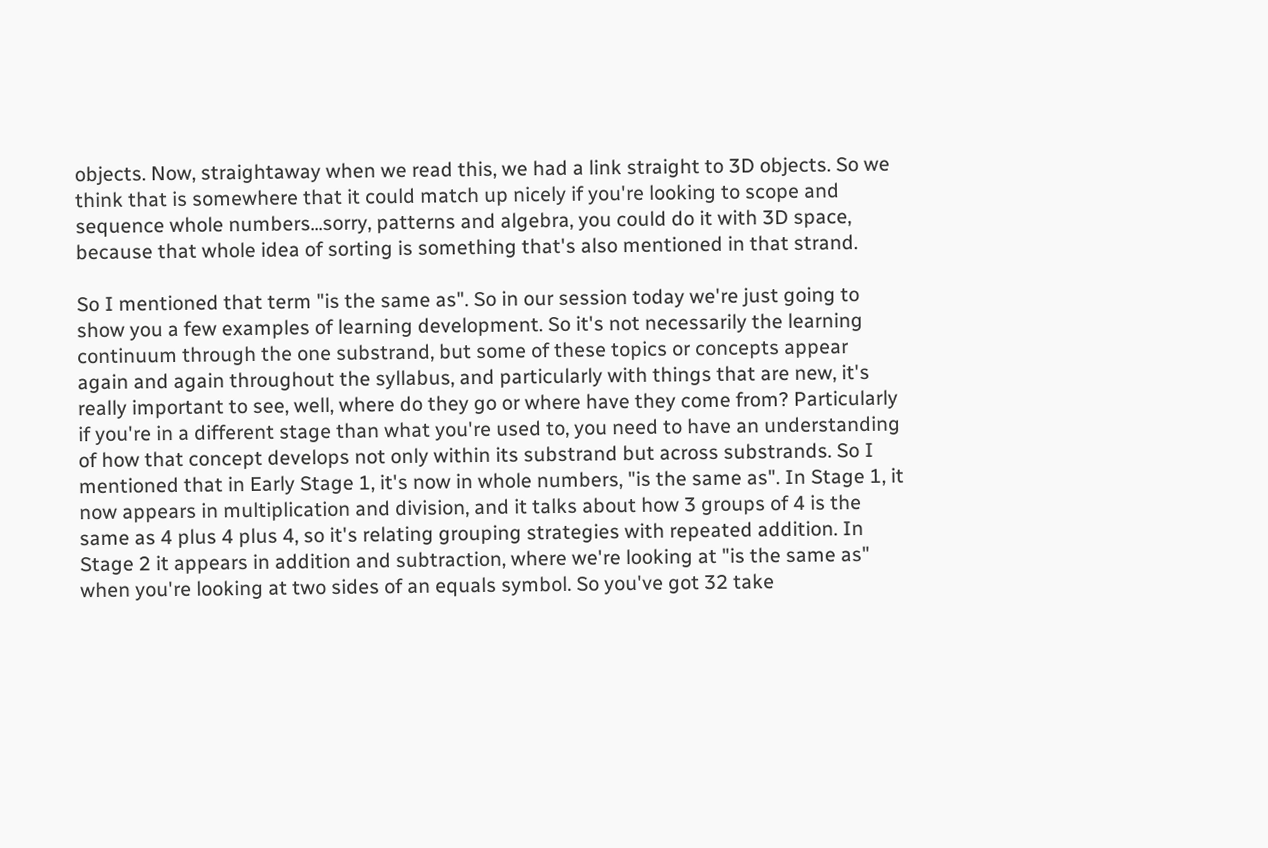objects. Now, straightaway when we read this, we had a link straight to 3D objects. So we think that is somewhere that it could match up nicely if you're looking to scope and sequence whole numbers...sorry, patterns and algebra, you could do it with 3D space, because that whole idea of sorting is something that's also mentioned in that strand.

So I mentioned that term "is the same as". So in our session today we're just going to show you a few examples of learning development. So it's not necessarily the learning continuum through the one substrand, but some of these topics or concepts appear again and again throughout the syllabus, and particularly with things that are new, it's really important to see, well, where do they go or where have they come from? Particularly if you're in a different stage than what you're used to, you need to have an understanding of how that concept develops not only within its substrand but across substrands. So I mentioned that in Early Stage 1, it's now in whole numbers, "is the same as". In Stage 1, it now appears in multiplication and division, and it talks about how 3 groups of 4 is the same as 4 plus 4 plus 4, so it's relating grouping strategies with repeated addition. In Stage 2 it appears in addition and subtraction, where we're looking at "is the same as" when you're looking at two sides of an equals symbol. So you've got 32 take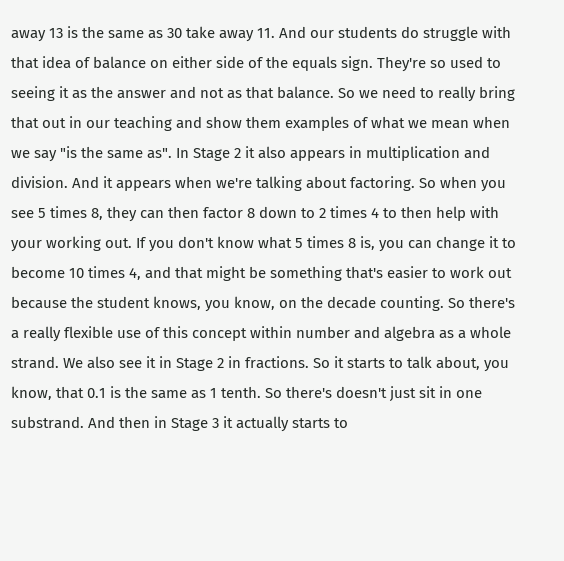away 13 is the same as 30 take away 11. And our students do struggle with that idea of balance on either side of the equals sign. They're so used to seeing it as the answer and not as that balance. So we need to really bring that out in our teaching and show them examples of what we mean when we say "is the same as". In Stage 2 it also appears in multiplication and division. And it appears when we're talking about factoring. So when you see 5 times 8, they can then factor 8 down to 2 times 4 to then help with your working out. If you don't know what 5 times 8 is, you can change it to become 10 times 4, and that might be something that's easier to work out because the student knows, you know, on the decade counting. So there's a really flexible use of this concept within number and algebra as a whole strand. We also see it in Stage 2 in fractions. So it starts to talk about, you know, that 0.1 is the same as 1 tenth. So there's doesn't just sit in one substrand. And then in Stage 3 it actually starts to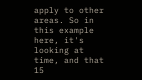apply to other areas. So in this example here, it's looking at time, and that 15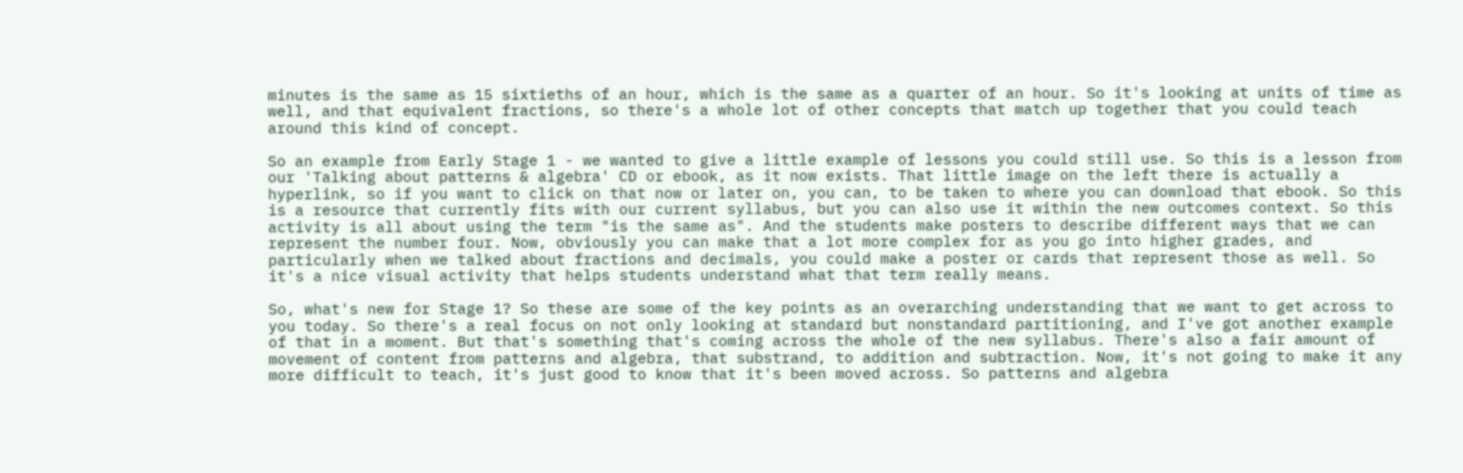minutes is the same as 15 sixtieths of an hour, which is the same as a quarter of an hour. So it's looking at units of time as well, and that equivalent fractions, so there's a whole lot of other concepts that match up together that you could teach around this kind of concept.

So an example from Early Stage 1 - we wanted to give a little example of lessons you could still use. So this is a lesson from our 'Talking about patterns & algebra' CD or ebook, as it now exists. That little image on the left there is actually a hyperlink, so if you want to click on that now or later on, you can, to be taken to where you can download that ebook. So this is a resource that currently fits with our current syllabus, but you can also use it within the new outcomes context. So this activity is all about using the term "is the same as". And the students make posters to describe different ways that we can represent the number four. Now, obviously you can make that a lot more complex for as you go into higher grades, and particularly when we talked about fractions and decimals, you could make a poster or cards that represent those as well. So it's a nice visual activity that helps students understand what that term really means.

So, what's new for Stage 1? So these are some of the key points as an overarching understanding that we want to get across to you today. So there's a real focus on not only looking at standard but nonstandard partitioning, and I've got another example of that in a moment. But that's something that's coming across the whole of the new syllabus. There's also a fair amount of movement of content from patterns and algebra, that substrand, to addition and subtraction. Now, it's not going to make it any more difficult to teach, it's just good to know that it's been moved across. So patterns and algebra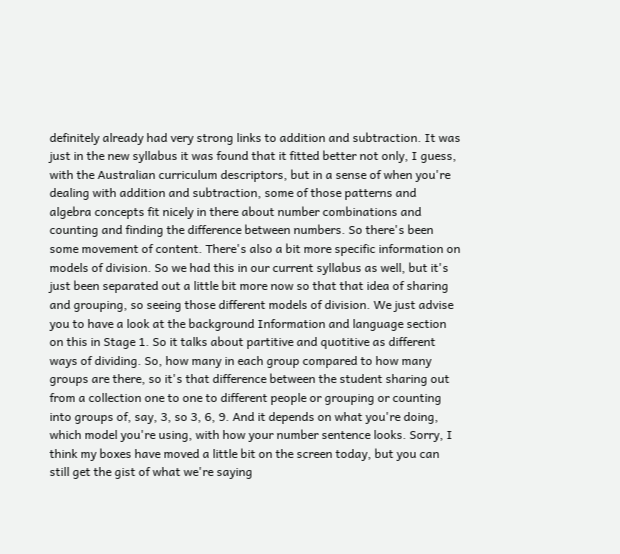definitely already had very strong links to addition and subtraction. It was just in the new syllabus it was found that it fitted better not only, I guess, with the Australian curriculum descriptors, but in a sense of when you're dealing with addition and subtraction, some of those patterns and algebra concepts fit nicely in there about number combinations and counting and finding the difference between numbers. So there's been some movement of content. There's also a bit more specific information on models of division. So we had this in our current syllabus as well, but it's just been separated out a little bit more now so that that idea of sharing and grouping, so seeing those different models of division. We just advise you to have a look at the background Information and language section on this in Stage 1. So it talks about partitive and quotitive as different ways of dividing. So, how many in each group compared to how many groups are there, so it's that difference between the student sharing out from a collection one to one to different people or grouping or counting into groups of, say, 3, so 3, 6, 9. And it depends on what you're doing, which model you're using, with how your number sentence looks. Sorry, I think my boxes have moved a little bit on the screen today, but you can still get the gist of what we're saying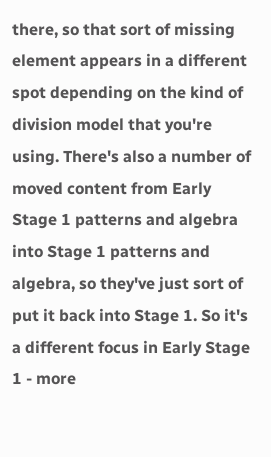there, so that sort of missing element appears in a different spot depending on the kind of division model that you're using. There's also a number of moved content from Early Stage 1 patterns and algebra into Stage 1 patterns and algebra, so they've just sort of put it back into Stage 1. So it's a different focus in Early Stage 1 - more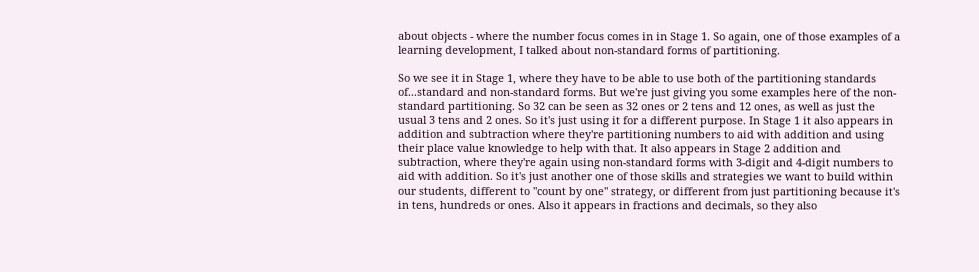about objects - where the number focus comes in in Stage 1. So again, one of those examples of a learning development, I talked about non-standard forms of partitioning.

So we see it in Stage 1, where they have to be able to use both of the partitioning standards of...standard and non-standard forms. But we're just giving you some examples here of the non-standard partitioning. So 32 can be seen as 32 ones or 2 tens and 12 ones, as well as just the usual 3 tens and 2 ones. So it's just using it for a different purpose. In Stage 1 it also appears in addition and subtraction where they're partitioning numbers to aid with addition and using their place value knowledge to help with that. It also appears in Stage 2 addition and subtraction, where they're again using non-standard forms with 3-digit and 4-digit numbers to aid with addition. So it's just another one of those skills and strategies we want to build within our students, different to "count by one" strategy, or different from just partitioning because it's in tens, hundreds or ones. Also it appears in fractions and decimals, so they also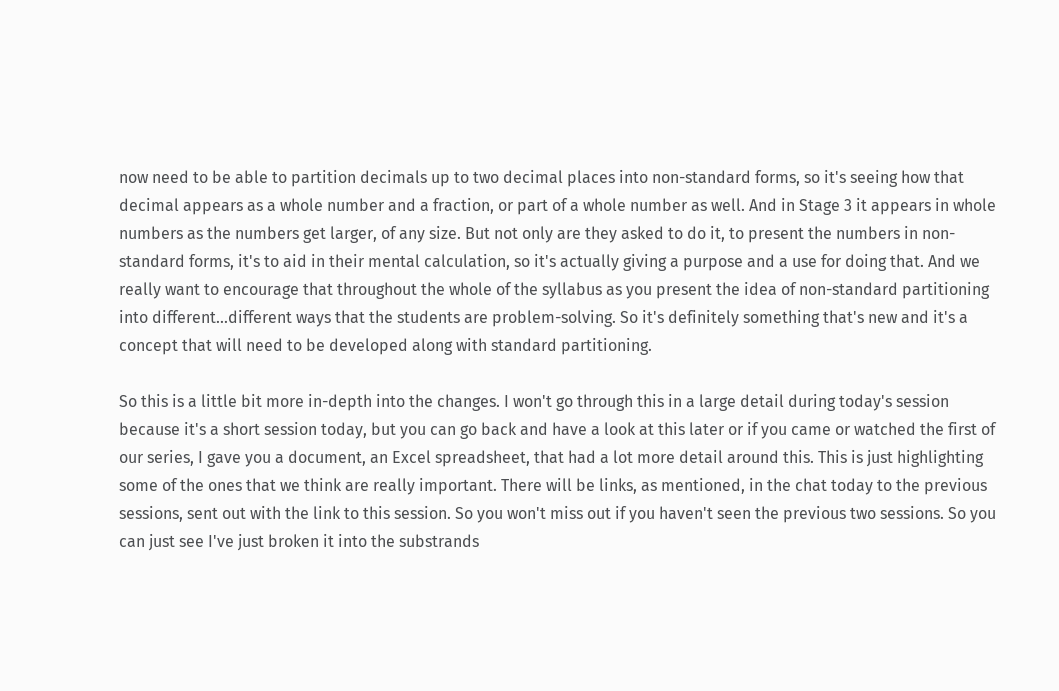now need to be able to partition decimals up to two decimal places into non-standard forms, so it's seeing how that decimal appears as a whole number and a fraction, or part of a whole number as well. And in Stage 3 it appears in whole numbers as the numbers get larger, of any size. But not only are they asked to do it, to present the numbers in non-standard forms, it's to aid in their mental calculation, so it's actually giving a purpose and a use for doing that. And we really want to encourage that throughout the whole of the syllabus as you present the idea of non-standard partitioning into different...different ways that the students are problem-solving. So it's definitely something that's new and it's a concept that will need to be developed along with standard partitioning.

So this is a little bit more in-depth into the changes. I won't go through this in a large detail during today's session because it's a short session today, but you can go back and have a look at this later or if you came or watched the first of our series, I gave you a document, an Excel spreadsheet, that had a lot more detail around this. This is just highlighting some of the ones that we think are really important. There will be links, as mentioned, in the chat today to the previous sessions, sent out with the link to this session. So you won't miss out if you haven't seen the previous two sessions. So you can just see I've just broken it into the substrands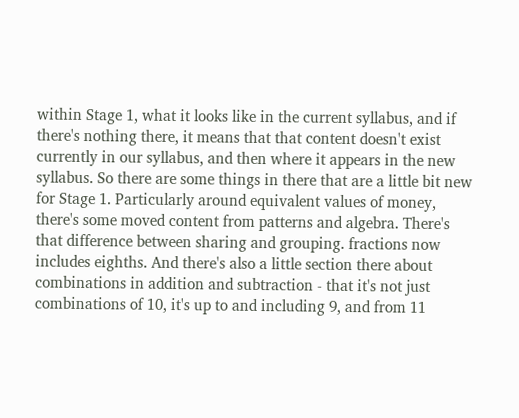within Stage 1, what it looks like in the current syllabus, and if there's nothing there, it means that that content doesn't exist currently in our syllabus, and then where it appears in the new syllabus. So there are some things in there that are a little bit new for Stage 1. Particularly around equivalent values of money, there's some moved content from patterns and algebra. There's that difference between sharing and grouping. fractions now includes eighths. And there's also a little section there about combinations in addition and subtraction - that it's not just combinations of 10, it's up to and including 9, and from 11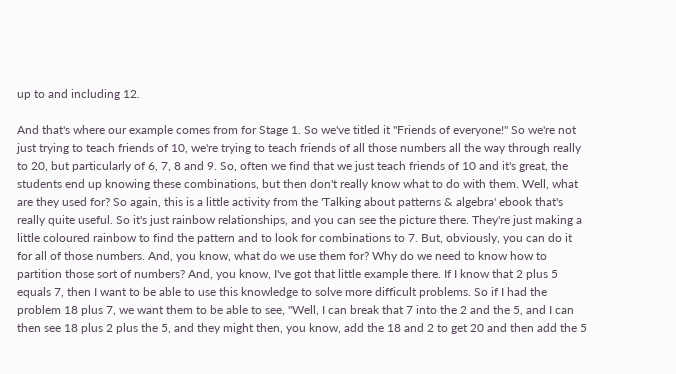up to and including 12.

And that's where our example comes from for Stage 1. So we've titled it "Friends of everyone!" So we're not just trying to teach friends of 10, we're trying to teach friends of all those numbers all the way through really to 20, but particularly of 6, 7, 8 and 9. So, often we find that we just teach friends of 10 and it's great, the students end up knowing these combinations, but then don't really know what to do with them. Well, what are they used for? So again, this is a little activity from the 'Talking about patterns & algebra' ebook that's really quite useful. So it's just rainbow relationships, and you can see the picture there. They're just making a little coloured rainbow to find the pattern and to look for combinations to 7. But, obviously, you can do it for all of those numbers. And, you know, what do we use them for? Why do we need to know how to partition those sort of numbers? And, you know, I've got that little example there. If I know that 2 plus 5 equals 7, then I want to be able to use this knowledge to solve more difficult problems. So if I had the problem 18 plus 7, we want them to be able to see, "Well, I can break that 7 into the 2 and the 5, and I can then see 18 plus 2 plus the 5, and they might then, you know, add the 18 and 2 to get 20 and then add the 5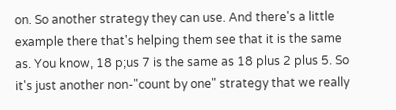on. So another strategy they can use. And there's a little example there that's helping them see that it is the same as. You know, 18 p;us 7 is the same as 18 plus 2 plus 5. So it's just another non-"count by one" strategy that we really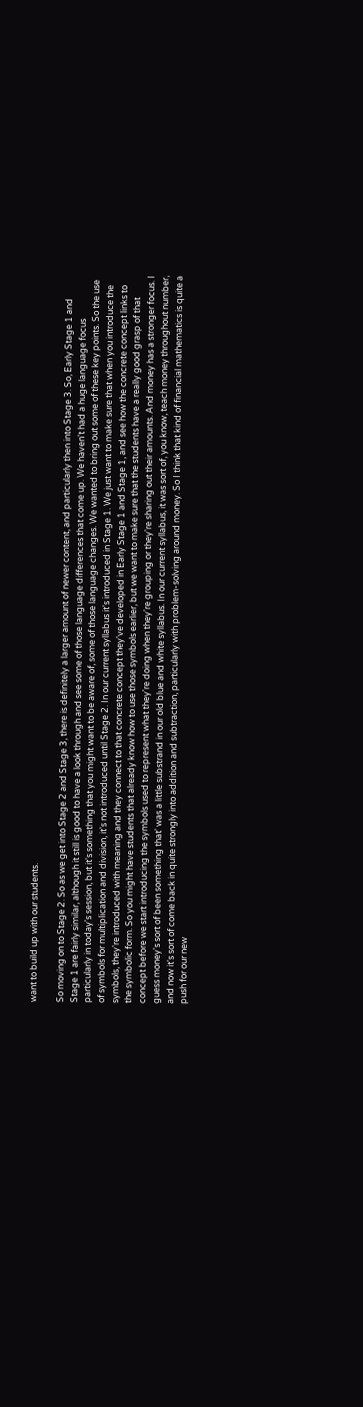want to build up with our students.

So moving on to Stage 2. So as we get into Stage 2 and Stage 3, there is definitely a larger amount of newer content, and particularly then into Stage 3. So, Early Stage 1 and Stage 1 are fairly similar, although it still is good to have a look through and see some of those language differences that come up. We haven't had a huge language focus particularly in today's session, but it's something that you might want to be aware of, some of those language changes. We wanted to bring out some of these key points. So the use of symbols for multiplication and division, it's not introduced until Stage 2. In our current syllabus it's introduced in Stage 1. We just want to make sure that when you introduce the symbols, they're introduced with meaning and they connect to that concrete concept they've developed in Early Stage 1 and Stage 1, and see how the concrete concept links to the symbolic form. So you might have students that already know how to use those symbols earlier, but we want to make sure that the students have a really good grasp of that concept before we start introducing the symbols used to represent what they're doing when they're grouping or they're sharing out their amounts. And money has a stronger focus. I guess money's sort of been something that' was a little substrand in our old blue and white syllabus. In our current syllabus, it was sort of, you know, teach money throughout number, and now it's sort of come back in quite strongly into addition and subtraction, particularly with problem-solving around money. So I think that kind of financial mathematics is quite a push for our new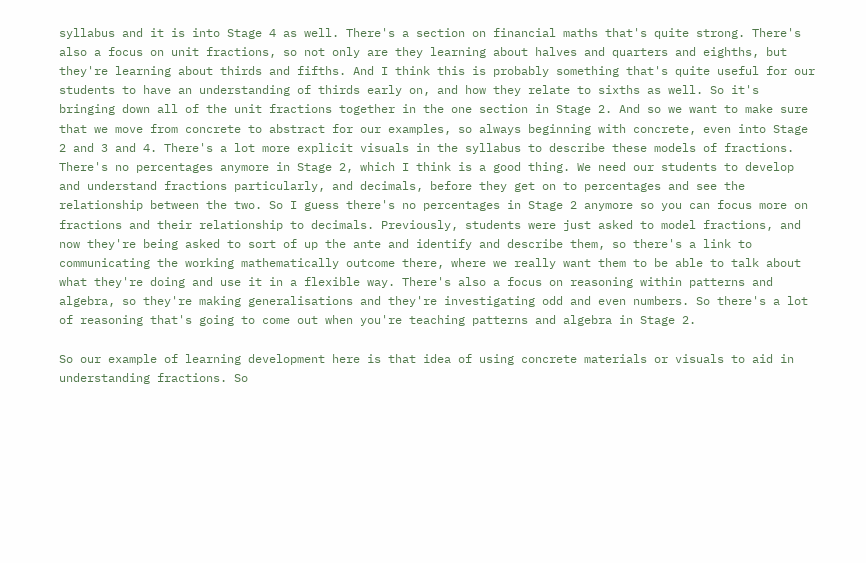syllabus and it is into Stage 4 as well. There's a section on financial maths that's quite strong. There's also a focus on unit fractions, so not only are they learning about halves and quarters and eighths, but they're learning about thirds and fifths. And I think this is probably something that's quite useful for our students to have an understanding of thirds early on, and how they relate to sixths as well. So it's bringing down all of the unit fractions together in the one section in Stage 2. And so we want to make sure that we move from concrete to abstract for our examples, so always beginning with concrete, even into Stage 2 and 3 and 4. There's a lot more explicit visuals in the syllabus to describe these models of fractions. There's no percentages anymore in Stage 2, which I think is a good thing. We need our students to develop and understand fractions particularly, and decimals, before they get on to percentages and see the relationship between the two. So I guess there's no percentages in Stage 2 anymore so you can focus more on fractions and their relationship to decimals. Previously, students were just asked to model fractions, and now they're being asked to sort of up the ante and identify and describe them, so there's a link to communicating the working mathematically outcome there, where we really want them to be able to talk about what they're doing and use it in a flexible way. There's also a focus on reasoning within patterns and algebra, so they're making generalisations and they're investigating odd and even numbers. So there's a lot of reasoning that's going to come out when you're teaching patterns and algebra in Stage 2.

So our example of learning development here is that idea of using concrete materials or visuals to aid in understanding fractions. So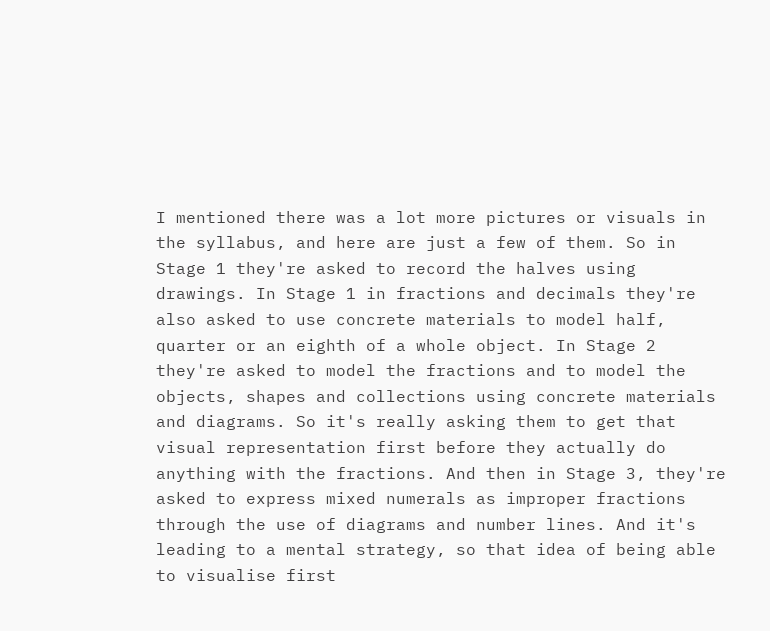I mentioned there was a lot more pictures or visuals in the syllabus, and here are just a few of them. So in Stage 1 they're asked to record the halves using drawings. In Stage 1 in fractions and decimals they're also asked to use concrete materials to model half, quarter or an eighth of a whole object. In Stage 2 they're asked to model the fractions and to model the objects, shapes and collections using concrete materials and diagrams. So it's really asking them to get that visual representation first before they actually do anything with the fractions. And then in Stage 3, they're asked to express mixed numerals as improper fractions through the use of diagrams and number lines. And it's leading to a mental strategy, so that idea of being able to visualise first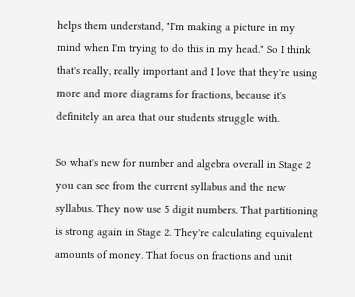helps them understand, "I'm making a picture in my mind when I'm trying to do this in my head." So I think that's really, really important and I love that they're using more and more diagrams for fractions, because it's definitely an area that our students struggle with.

So what's new for number and algebra overall in Stage 2 you can see from the current syllabus and the new syllabus. They now use 5 digit numbers. That partitioning is strong again in Stage 2. They're calculating equivalent amounts of money. That focus on fractions and unit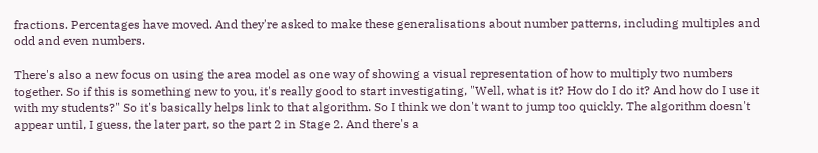fractions. Percentages have moved. And they're asked to make these generalisations about number patterns, including multiples and odd and even numbers.

There's also a new focus on using the area model as one way of showing a visual representation of how to multiply two numbers together. So if this is something new to you, it's really good to start investigating, "Well, what is it? How do I do it? And how do I use it with my students?" So it's basically helps link to that algorithm. So I think we don't want to jump too quickly. The algorithm doesn't appear until, I guess, the later part, so the part 2 in Stage 2. And there's a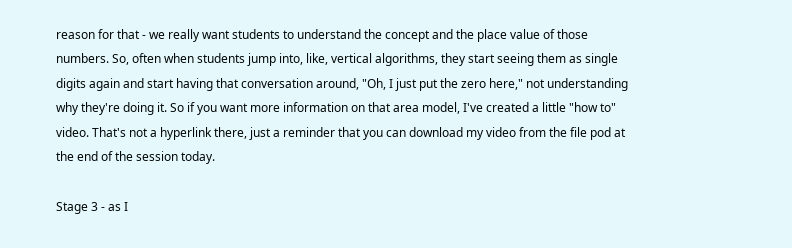reason for that - we really want students to understand the concept and the place value of those numbers. So, often when students jump into, like, vertical algorithms, they start seeing them as single digits again and start having that conversation around, "Oh, I just put the zero here," not understanding why they're doing it. So if you want more information on that area model, I've created a little "how to" video. That's not a hyperlink there, just a reminder that you can download my video from the file pod at the end of the session today.

Stage 3 - as I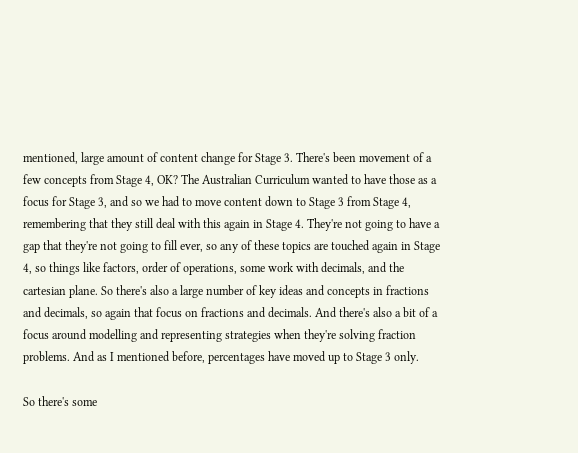mentioned, large amount of content change for Stage 3. There's been movement of a few concepts from Stage 4, OK? The Australian Curriculum wanted to have those as a focus for Stage 3, and so we had to move content down to Stage 3 from Stage 4, remembering that they still deal with this again in Stage 4. They're not going to have a gap that they're not going to fill ever, so any of these topics are touched again in Stage 4, so things like factors, order of operations, some work with decimals, and the cartesian plane. So there's also a large number of key ideas and concepts in fractions and decimals, so again that focus on fractions and decimals. And there's also a bit of a focus around modelling and representing strategies when they're solving fraction problems. And as I mentioned before, percentages have moved up to Stage 3 only.

So there's some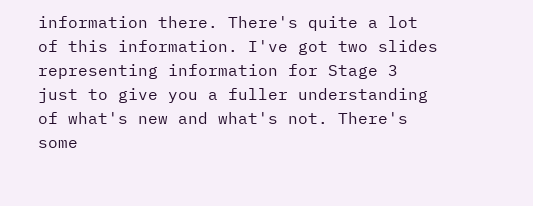information there. There's quite a lot of this information. I've got two slides representing information for Stage 3 just to give you a fuller understanding of what's new and what's not. There's some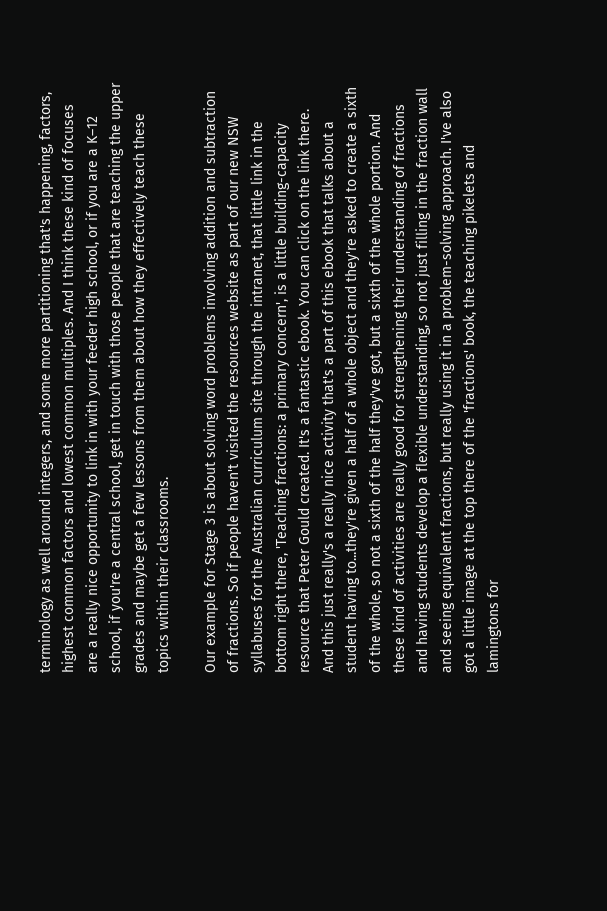terminology as well around integers, and some more partitioning that's happening, factors, highest common factors and lowest common multiples. And I think these kind of focuses are a really nice opportunity to link in with your feeder high school, or if you are a K–12 school, if you're a central school, get in touch with those people that are teaching the upper grades and maybe get a few lessons from them about how they effectively teach these topics within their classrooms.

Our example for Stage 3 is about solving word problems involving addition and subtraction of fractions. So if people haven't visited the resources website as part of our new NSW syllabuses for the Australian curriculum site through the intranet, that little link in the bottom right there, 'Teaching fractions: a primary concern', is a little building-capacity resource that Peter Gould created. It's a fantastic ebook. You can click on the link there. And this just really's a really nice activity that's a part of this ebook that talks about a student having to...they're given a half of a whole object and they're asked to create a sixth of the whole, so not a sixth of the half they've got, but a sixth of the whole portion. And these kind of activities are really good for strengthening their understanding of fractions and having students develop a flexible understanding, so not just filling in the fraction wall and seeing equivalent fractions, but really using it in a problem-solving approach. I've also got a little image at the top there of the 'fractions' book, the teaching pikelets and lamingtons for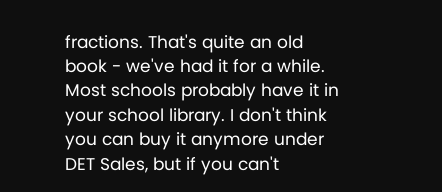fractions. That's quite an old book - we've had it for a while. Most schools probably have it in your school library. I don't think you can buy it anymore under DET Sales, but if you can't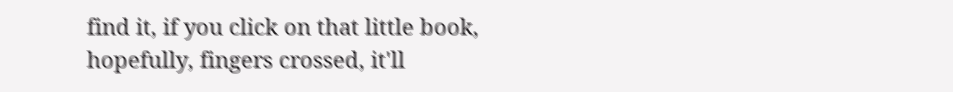find it, if you click on that little book, hopefully, fingers crossed, it'll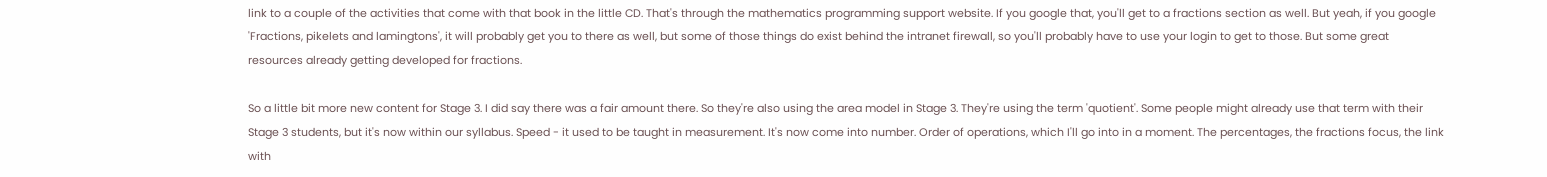link to a couple of the activities that come with that book in the little CD. That's through the mathematics programming support website. If you google that, you'll get to a fractions section as well. But yeah, if you google 'Fractions, pikelets and lamingtons', it will probably get you to there as well, but some of those things do exist behind the intranet firewall, so you'll probably have to use your login to get to those. But some great resources already getting developed for fractions.

So a little bit more new content for Stage 3. I did say there was a fair amount there. So they're also using the area model in Stage 3. They're using the term 'quotient'. Some people might already use that term with their Stage 3 students, but it's now within our syllabus. Speed - it used to be taught in measurement. It's now come into number. Order of operations, which I'll go into in a moment. The percentages, the fractions focus, the link with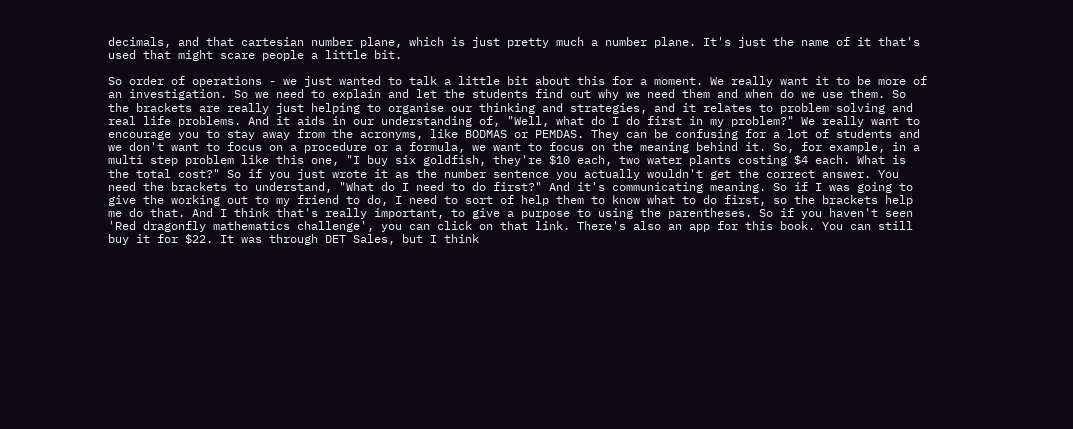decimals, and that cartesian number plane, which is just pretty much a number plane. It's just the name of it that's used that might scare people a little bit.

So order of operations - we just wanted to talk a little bit about this for a moment. We really want it to be more of an investigation. So we need to explain and let the students find out why we need them and when do we use them. So the brackets are really just helping to organise our thinking and strategies, and it relates to problem solving and real life problems. And it aids in our understanding of, "Well, what do I do first in my problem?" We really want to encourage you to stay away from the acronyms, like BODMAS or PEMDAS. They can be confusing for a lot of students and we don't want to focus on a procedure or a formula, we want to focus on the meaning behind it. So, for example, in a multi step problem like this one, "I buy six goldfish, they're $10 each, two water plants costing $4 each. What is the total cost?" So if you just wrote it as the number sentence you actually wouldn't get the correct answer. You need the brackets to understand, "What do I need to do first?" And it's communicating meaning. So if I was going to give the working out to my friend to do, I need to sort of help them to know what to do first, so the brackets help me do that. And I think that's really important, to give a purpose to using the parentheses. So if you haven't seen 'Red dragonfly mathematics challenge', you can click on that link. There's also an app for this book. You can still buy it for $22. It was through DET Sales, but I think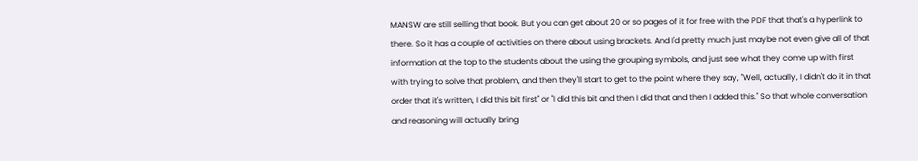MANSW are still selling that book. But you can get about 20 or so pages of it for free with the PDF that that's a hyperlink to there. So it has a couple of activities on there about using brackets. And I'd pretty much just maybe not even give all of that information at the top to the students about the using the grouping symbols, and just see what they come up with first with trying to solve that problem, and then they'll start to get to the point where they say, "Well, actually, I didn't do it in that order that it's written, I did this bit first" or "I did this bit and then I did that and then I added this." So that whole conversation and reasoning will actually bring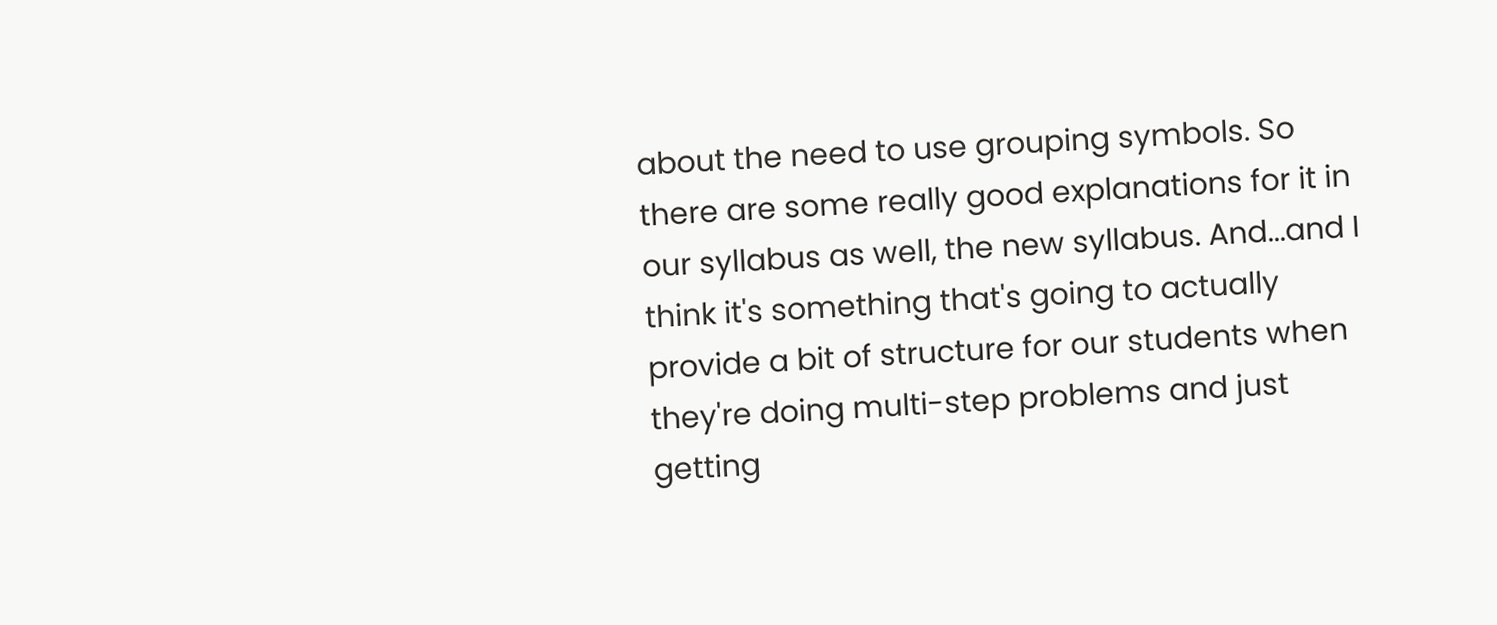about the need to use grouping symbols. So there are some really good explanations for it in our syllabus as well, the new syllabus. And...and I think it's something that's going to actually provide a bit of structure for our students when they're doing multi-step problems and just getting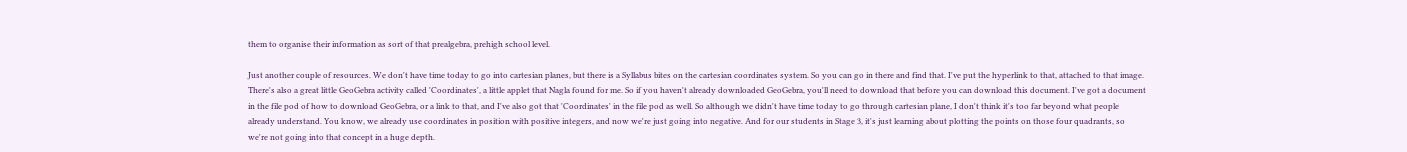them to organise their information as sort of that prealgebra, prehigh school level.

Just another couple of resources. We don't have time today to go into cartesian planes, but there is a Syllabus bites on the cartesian coordinates system. So you can go in there and find that. I've put the hyperlink to that, attached to that image. There's also a great little GeoGebra activity called 'Coordinates', a little applet that Nagla found for me. So if you haven't already downloaded GeoGebra, you'll need to download that before you can download this document. I've got a document in the file pod of how to download GeoGebra, or a link to that, and I've also got that 'Coordinates' in the file pod as well. So although we didn't have time today to go through cartesian plane, I don't think it's too far beyond what people already understand. You know, we already use coordinates in position with positive integers, and now we're just going into negative. And for our students in Stage 3, it's just learning about plotting the points on those four quadrants, so we're not going into that concept in a huge depth.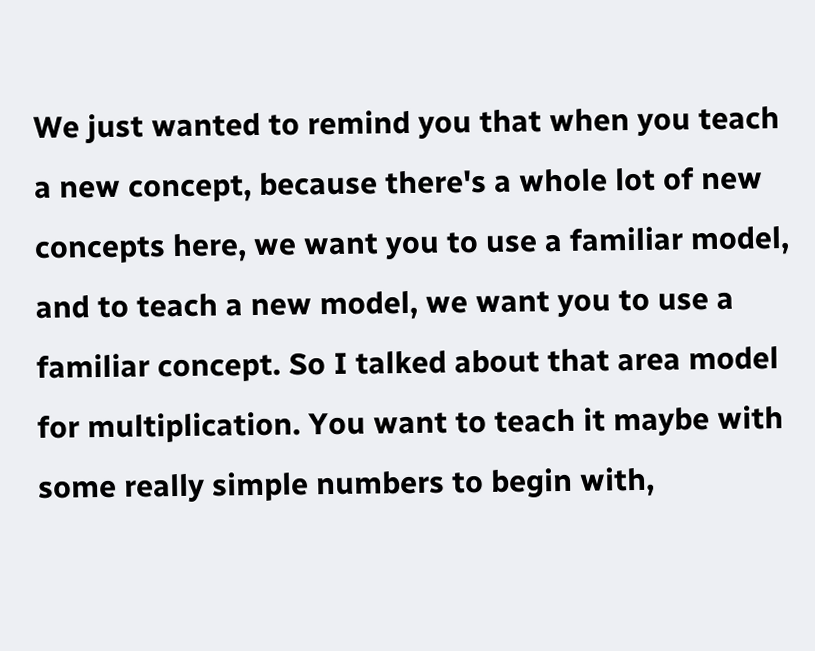We just wanted to remind you that when you teach a new concept, because there's a whole lot of new concepts here, we want you to use a familiar model, and to teach a new model, we want you to use a familiar concept. So I talked about that area model for multiplication. You want to teach it maybe with some really simple numbers to begin with,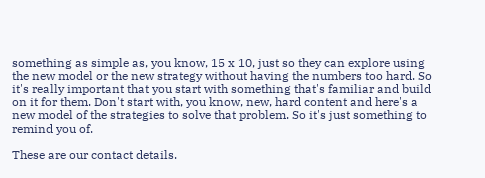something as simple as, you know, 15 x 10, just so they can explore using the new model or the new strategy without having the numbers too hard. So it's really important that you start with something that's familiar and build on it for them. Don't start with, you know, new, hard content and here's a new model of the strategies to solve that problem. So it's just something to remind you of.

These are our contact details.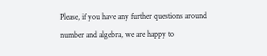Please, if you have any further questions around number and algebra, we are happy to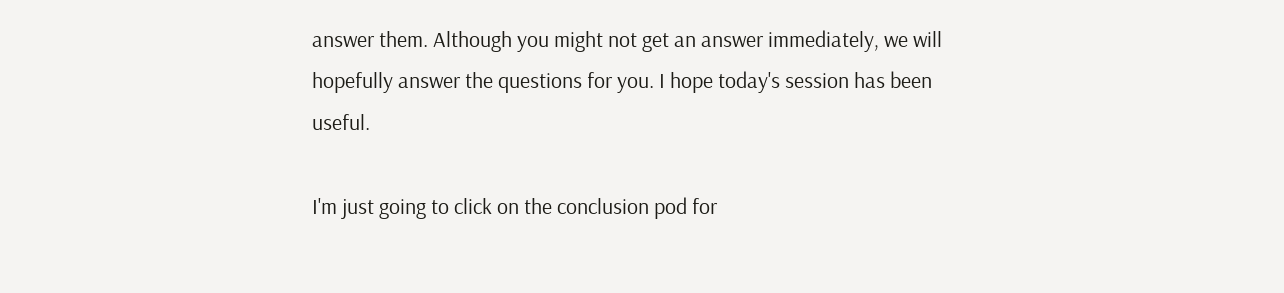answer them. Although you might not get an answer immediately, we will hopefully answer the questions for you. I hope today's session has been useful.

I'm just going to click on the conclusion pod for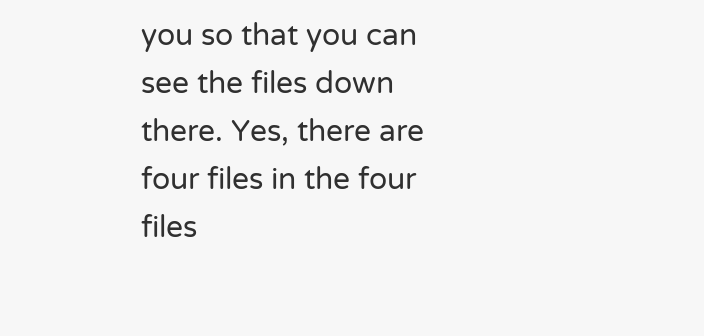you so that you can see the files down there. Yes, there are four files in the four files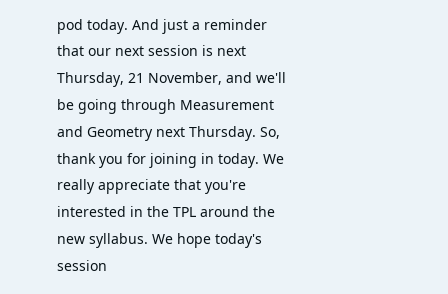pod today. And just a reminder that our next session is next Thursday, 21 November, and we'll be going through Measurement and Geometry next Thursday. So, thank you for joining in today. We really appreciate that you're interested in the TPL around the new syllabus. We hope today's session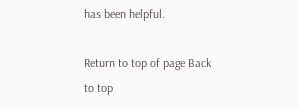has been helpful.

Return to top of page Back to top